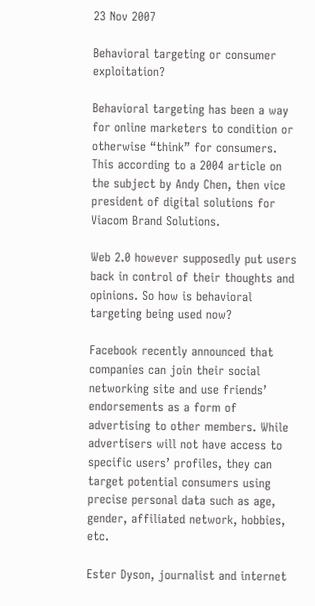23 Nov 2007

Behavioral targeting or consumer exploitation?

Behavioral targeting has been a way for online marketers to condition or otherwise “think” for consumers. This according to a 2004 article on the subject by Andy Chen, then vice president of digital solutions for Viacom Brand Solutions.

Web 2.0 however supposedly put users back in control of their thoughts and opinions. So how is behavioral targeting being used now?

Facebook recently announced that companies can join their social networking site and use friends’ endorsements as a form of advertising to other members. While advertisers will not have access to specific users’ profiles, they can target potential consumers using precise personal data such as age, gender, affiliated network, hobbies, etc.

Ester Dyson, journalist and internet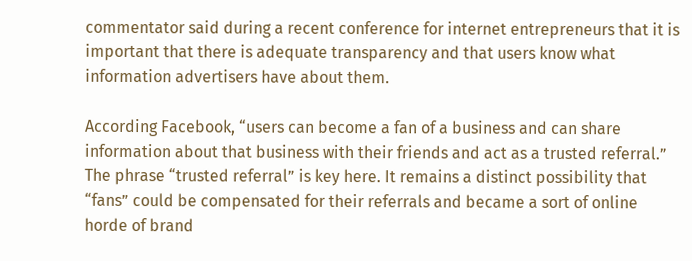commentator said during a recent conference for internet entrepreneurs that it is important that there is adequate transparency and that users know what information advertisers have about them.

According Facebook, “users can become a fan of a business and can share information about that business with their friends and act as a trusted referral.” The phrase “trusted referral” is key here. It remains a distinct possibility that “fans” could be compensated for their referrals and became a sort of online horde of brand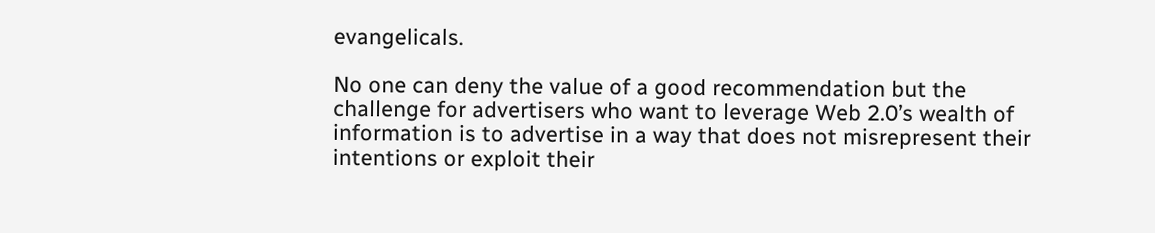evangelicals.

No one can deny the value of a good recommendation but the challenge for advertisers who want to leverage Web 2.0’s wealth of information is to advertise in a way that does not misrepresent their intentions or exploit their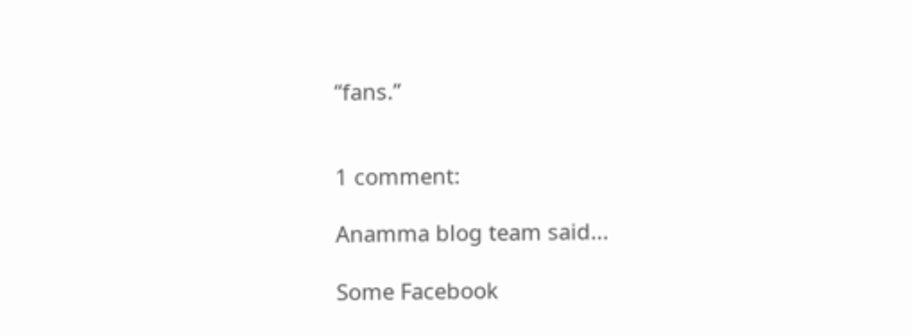“fans.”


1 comment:

Anamma blog team said...

Some Facebook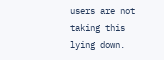users are not taking this lying down.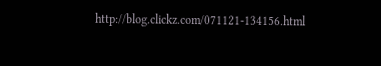http://blog.clickz.com/071121-134156.html